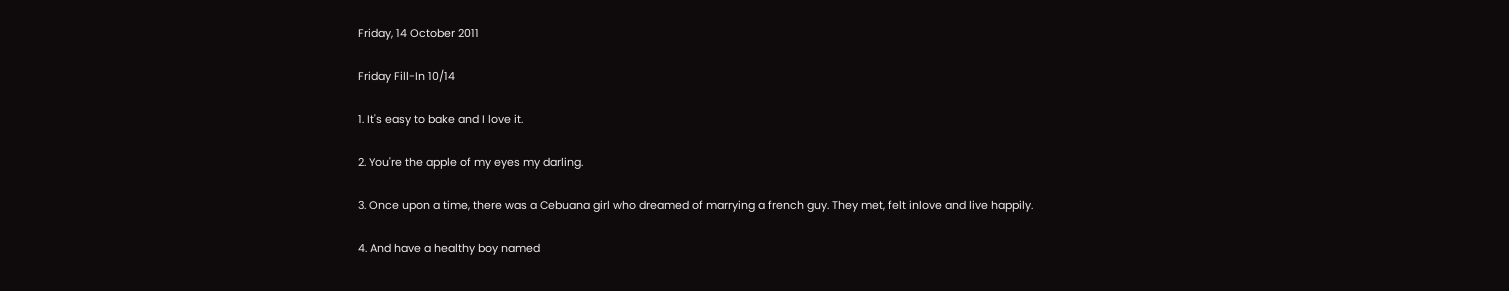Friday, 14 October 2011

Friday Fill-In 10/14

1. It's easy to bake and I love it.

2. You're the apple of my eyes my darling.

3. Once upon a time, there was a Cebuana girl who dreamed of marrying a french guy. They met, felt inlove and live happily.

4. And have a healthy boy named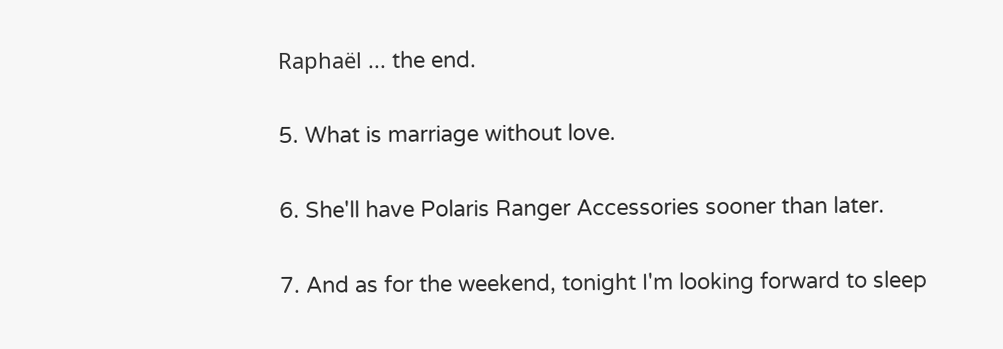Raphaël ... the end.

5. What is marriage without love.

6. She'll have Polaris Ranger Accessories sooner than later.

7. And as for the weekend, tonight I'm looking forward to sleep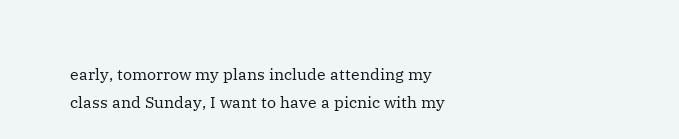early, tomorrow my plans include attending my class and Sunday, I want to have a picnic with my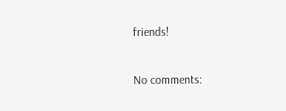friends!

No comments: